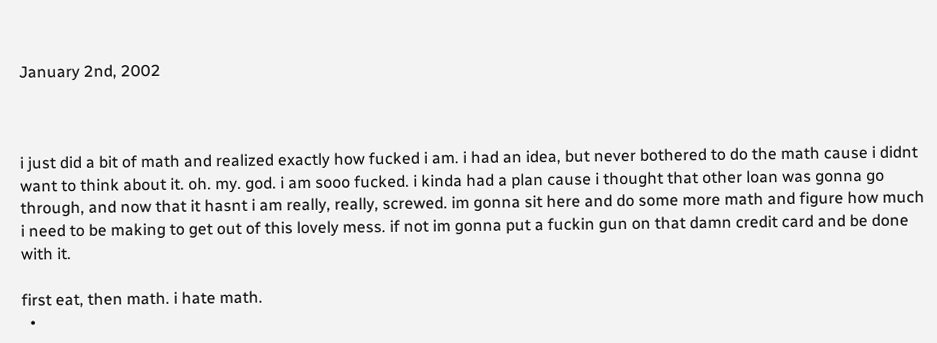January 2nd, 2002



i just did a bit of math and realized exactly how fucked i am. i had an idea, but never bothered to do the math cause i didnt want to think about it. oh. my. god. i am sooo fucked. i kinda had a plan cause i thought that other loan was gonna go through, and now that it hasnt i am really, really, screwed. im gonna sit here and do some more math and figure how much i need to be making to get out of this lovely mess. if not im gonna put a fuckin gun on that damn credit card and be done with it.

first eat, then math. i hate math.
  •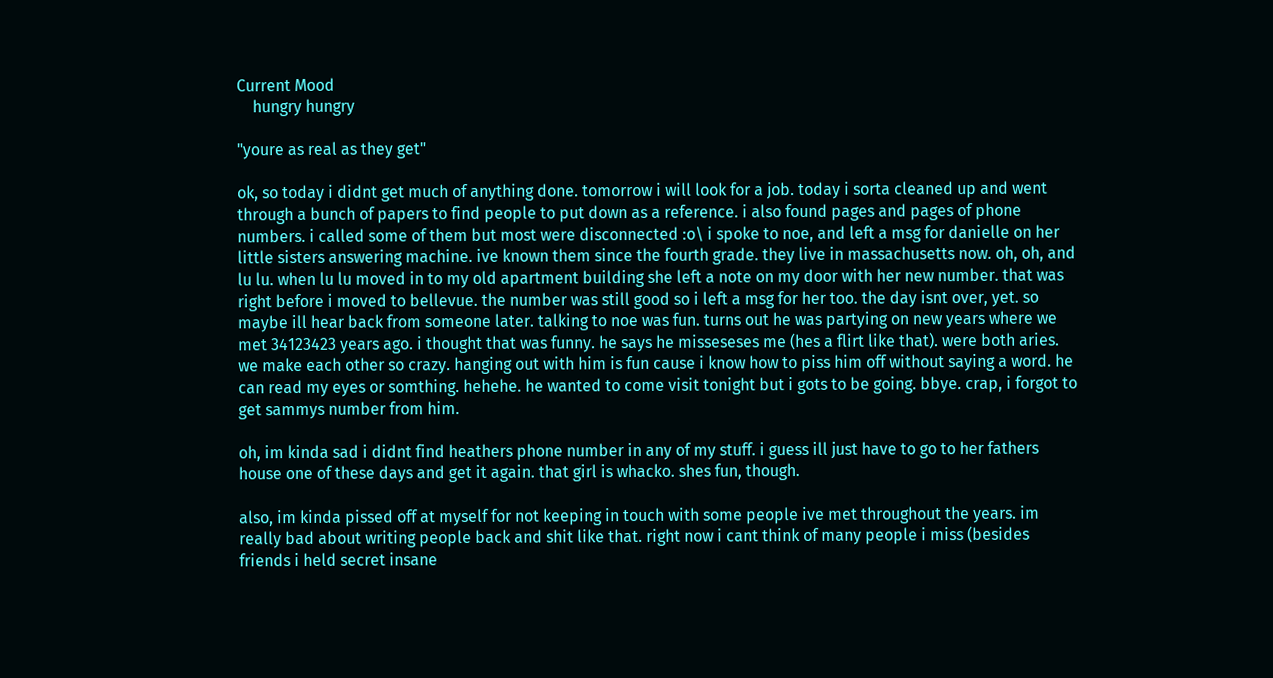Current Mood
    hungry hungry

"youre as real as they get"

ok, so today i didnt get much of anything done. tomorrow i will look for a job. today i sorta cleaned up and went through a bunch of papers to find people to put down as a reference. i also found pages and pages of phone numbers. i called some of them but most were disconnected :o\ i spoke to noe, and left a msg for danielle on her little sisters answering machine. ive known them since the fourth grade. they live in massachusetts now. oh, oh, and lu lu. when lu lu moved in to my old apartment building she left a note on my door with her new number. that was right before i moved to bellevue. the number was still good so i left a msg for her too. the day isnt over, yet. so maybe ill hear back from someone later. talking to noe was fun. turns out he was partying on new years where we met 34123423 years ago. i thought that was funny. he says he misseseses me (hes a flirt like that). were both aries. we make each other so crazy. hanging out with him is fun cause i know how to piss him off without saying a word. he can read my eyes or somthing. hehehe. he wanted to come visit tonight but i gots to be going. bbye. crap, i forgot to get sammys number from him.

oh, im kinda sad i didnt find heathers phone number in any of my stuff. i guess ill just have to go to her fathers house one of these days and get it again. that girl is whacko. shes fun, though.

also, im kinda pissed off at myself for not keeping in touch with some people ive met throughout the years. im really bad about writing people back and shit like that. right now i cant think of many people i miss (besides friends i held secret insane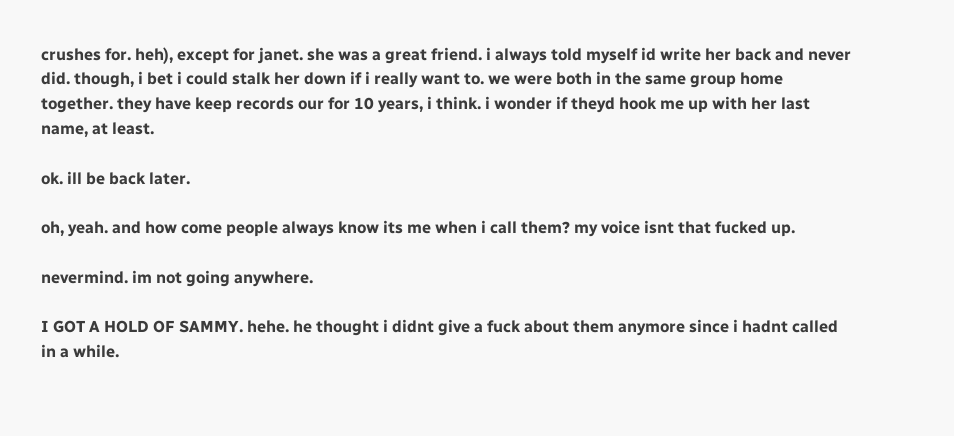crushes for. heh), except for janet. she was a great friend. i always told myself id write her back and never did. though, i bet i could stalk her down if i really want to. we were both in the same group home together. they have keep records our for 10 years, i think. i wonder if theyd hook me up with her last name, at least.

ok. ill be back later.

oh, yeah. and how come people always know its me when i call them? my voice isnt that fucked up.

nevermind. im not going anywhere.

I GOT A HOLD OF SAMMY. hehe. he thought i didnt give a fuck about them anymore since i hadnt called in a while.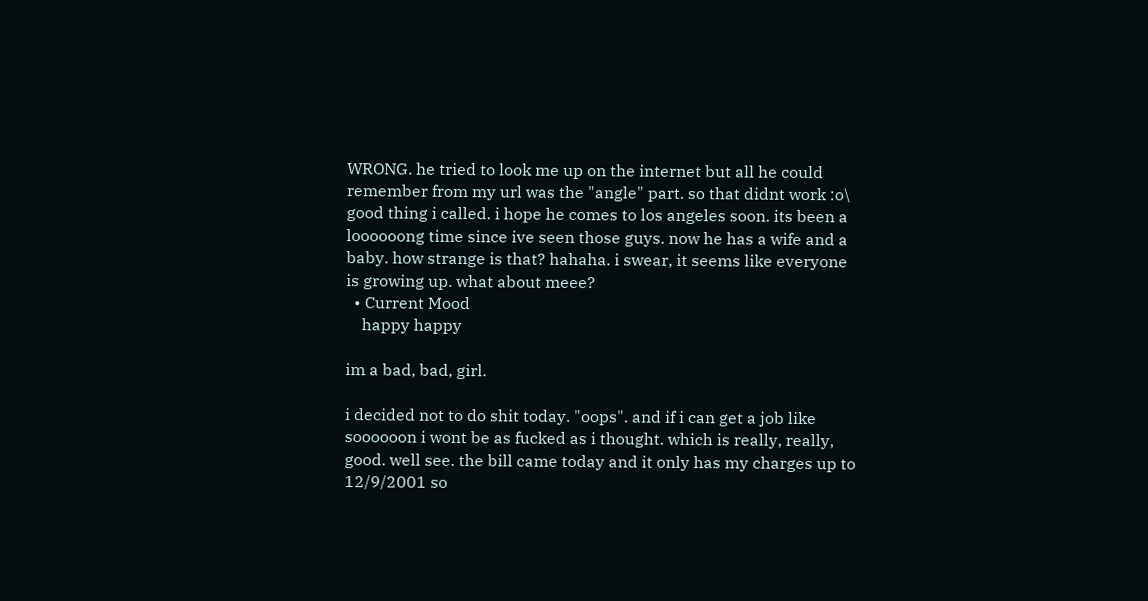WRONG. he tried to look me up on the internet but all he could remember from my url was the "angle" part. so that didnt work :o\ good thing i called. i hope he comes to los angeles soon. its been a loooooong time since ive seen those guys. now he has a wife and a baby. how strange is that? hahaha. i swear, it seems like everyone is growing up. what about meee?
  • Current Mood
    happy happy

im a bad, bad, girl.

i decided not to do shit today. "oops". and if i can get a job like soooooon i wont be as fucked as i thought. which is really, really, good. well see. the bill came today and it only has my charges up to 12/9/2001 so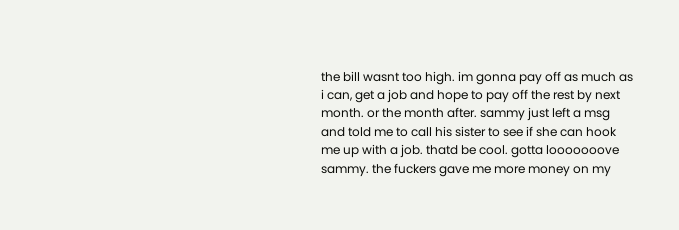the bill wasnt too high. im gonna pay off as much as i can, get a job and hope to pay off the rest by next month. or the month after. sammy just left a msg and told me to call his sister to see if she can hook me up with a job. thatd be cool. gotta looooooove sammy. the fuckers gave me more money on my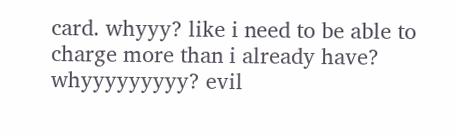card. whyyy? like i need to be able to charge more than i already have? whyyyyyyyyy? evil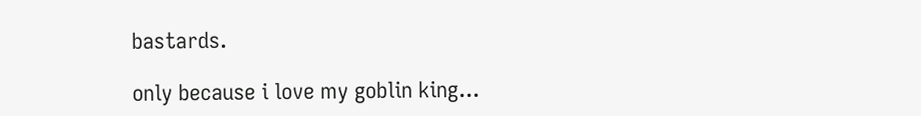bastards.

only because i love my goblin king...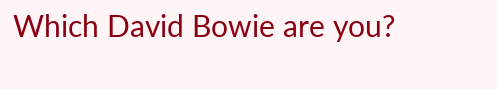Which David Bowie are you?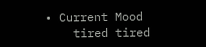• Current Mood
    tired tired